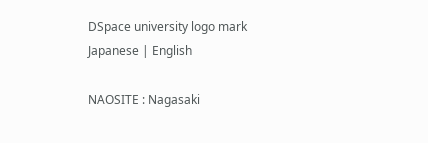DSpace university logo mark
Japanese | English

NAOSITE : Nagasaki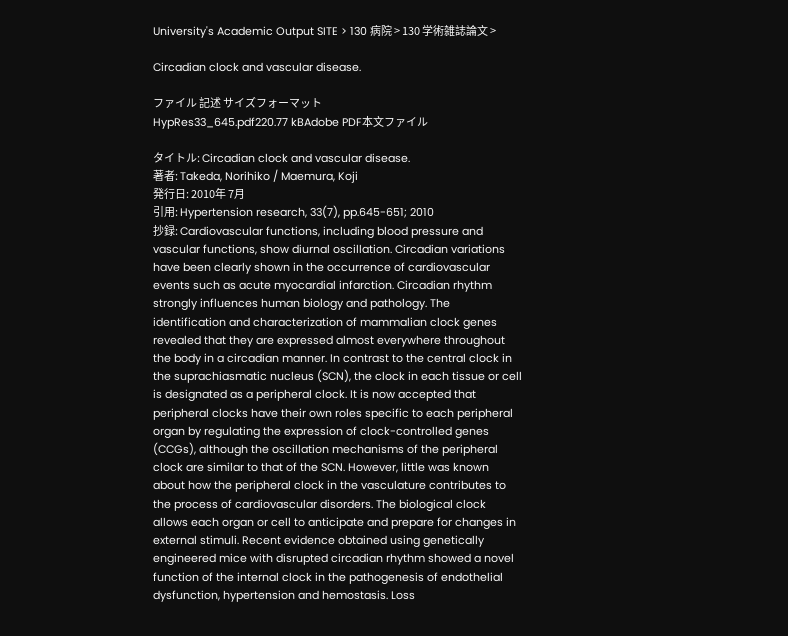University's Academic Output SITE > 130 病院 > 130 学術雑誌論文 >

Circadian clock and vascular disease.

ファイル 記述 サイズフォーマット
HypRes33_645.pdf220.77 kBAdobe PDF本文ファイル

タイトル: Circadian clock and vascular disease.
著者: Takeda, Norihiko / Maemura, Koji
発行日: 2010年 7月
引用: Hypertension research, 33(7), pp.645-651; 2010
抄録: Cardiovascular functions, including blood pressure and vascular functions, show diurnal oscillation. Circadian variations have been clearly shown in the occurrence of cardiovascular events such as acute myocardial infarction. Circadian rhythm strongly influences human biology and pathology. The identification and characterization of mammalian clock genes revealed that they are expressed almost everywhere throughout the body in a circadian manner. In contrast to the central clock in the suprachiasmatic nucleus (SCN), the clock in each tissue or cell is designated as a peripheral clock. It is now accepted that peripheral clocks have their own roles specific to each peripheral organ by regulating the expression of clock-controlled genes (CCGs), although the oscillation mechanisms of the peripheral clock are similar to that of the SCN. However, little was known about how the peripheral clock in the vasculature contributes to the process of cardiovascular disorders. The biological clock allows each organ or cell to anticipate and prepare for changes in external stimuli. Recent evidence obtained using genetically engineered mice with disrupted circadian rhythm showed a novel function of the internal clock in the pathogenesis of endothelial dysfunction, hypertension and hemostasis. Loss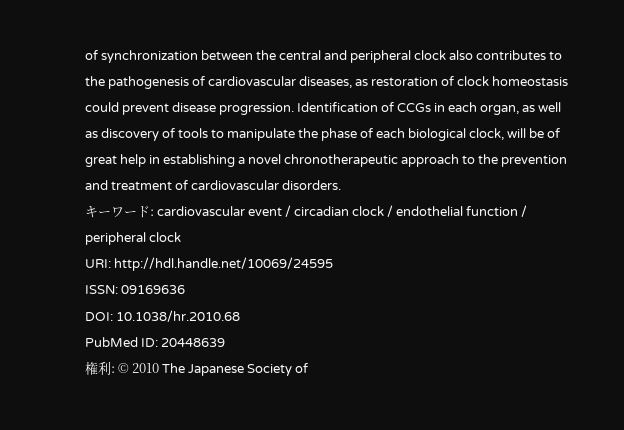of synchronization between the central and peripheral clock also contributes to the pathogenesis of cardiovascular diseases, as restoration of clock homeostasis could prevent disease progression. Identification of CCGs in each organ, as well as discovery of tools to manipulate the phase of each biological clock, will be of great help in establishing a novel chronotherapeutic approach to the prevention and treatment of cardiovascular disorders.
キーワード: cardiovascular event / circadian clock / endothelial function / peripheral clock
URI: http://hdl.handle.net/10069/24595
ISSN: 09169636
DOI: 10.1038/hr.2010.68
PubMed ID: 20448639
権利: © 2010 The Japanese Society of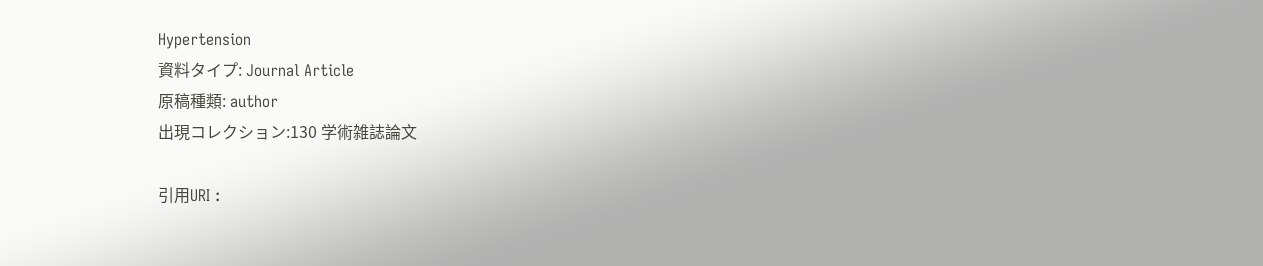Hypertension
資料タイプ: Journal Article
原稿種類: author
出現コレクション:130 学術雑誌論文

引用URI :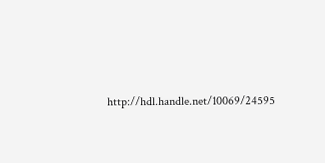http://hdl.handle.net/10069/24595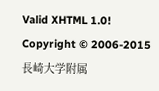Valid XHTML 1.0! Copyright © 2006-2015 長崎大学附属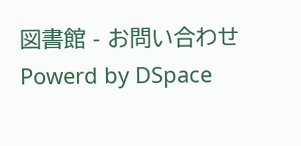図書館 - お問い合わせ Powerd by DSpace